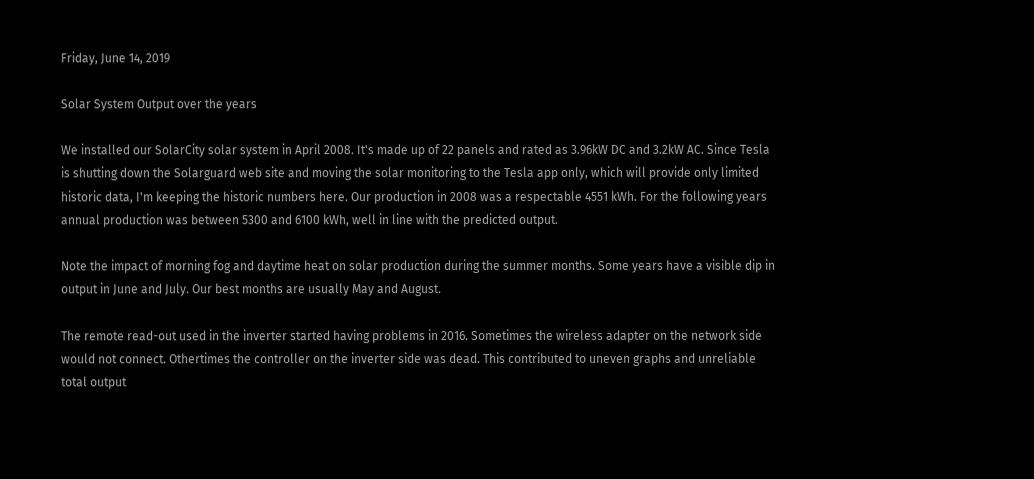Friday, June 14, 2019

Solar System Output over the years

We installed our SolarCity solar system in April 2008. It's made up of 22 panels and rated as 3.96kW DC and 3.2kW AC. Since Tesla is shutting down the Solarguard web site and moving the solar monitoring to the Tesla app only, which will provide only limited historic data, I'm keeping the historic numbers here. Our production in 2008 was a respectable 4551 kWh. For the following years annual production was between 5300 and 6100 kWh, well in line with the predicted output.

Note the impact of morning fog and daytime heat on solar production during the summer months. Some years have a visible dip in output in June and July. Our best months are usually May and August.

The remote read-out used in the inverter started having problems in 2016. Sometimes the wireless adapter on the network side would not connect. Othertimes the controller on the inverter side was dead. This contributed to uneven graphs and unreliable total output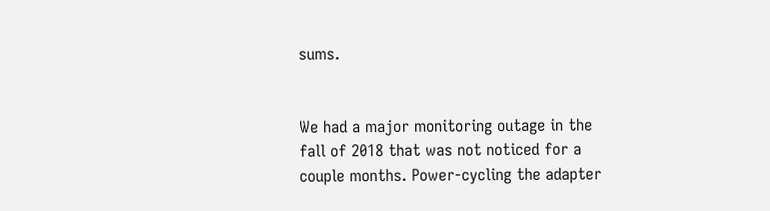sums.


We had a major monitoring outage in the fall of 2018 that was not noticed for a couple months. Power-cycling the adapter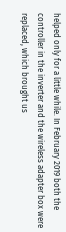helped only for a little while. In February 2019 both the controller in the inverter and the wireless adapter box were replaced, which brought us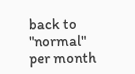back to "normal" per month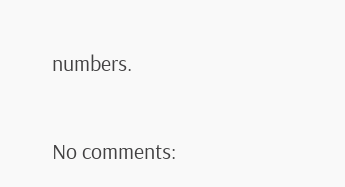numbers.

No comments: